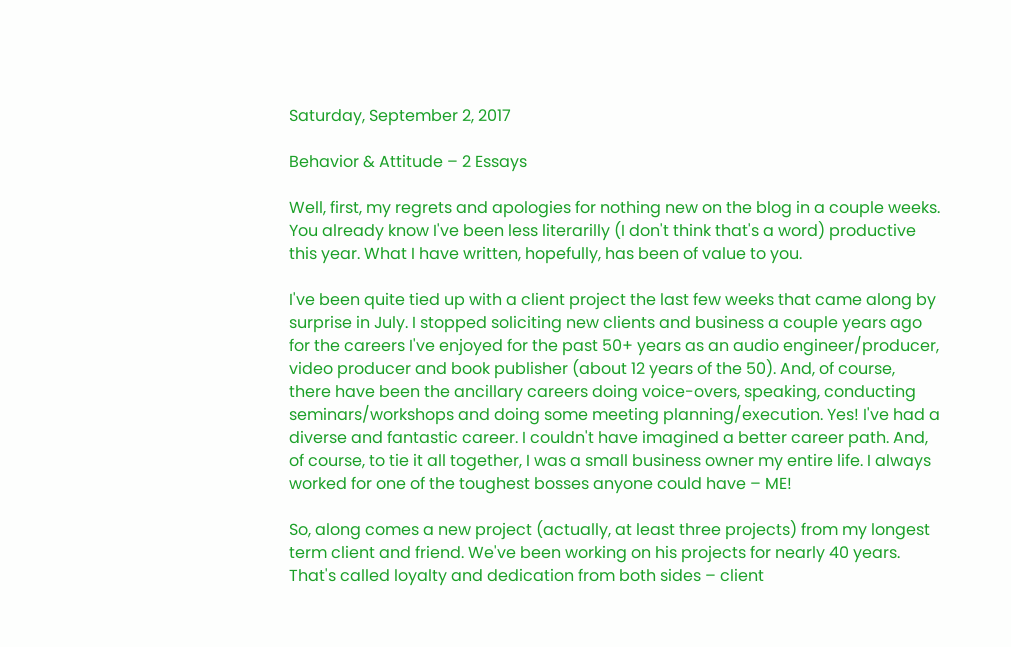Saturday, September 2, 2017

Behavior & Attitude – 2 Essays

Well, first, my regrets and apologies for nothing new on the blog in a couple weeks. You already know I've been less literarilly (I don't think that's a word) productive this year. What I have written, hopefully, has been of value to you.

I've been quite tied up with a client project the last few weeks that came along by surprise in July. I stopped soliciting new clients and business a couple years ago for the careers I've enjoyed for the past 50+ years as an audio engineer/producer, video producer and book publisher (about 12 years of the 50). And, of course, there have been the ancillary careers doing voice-overs, speaking, conducting seminars/workshops and doing some meeting planning/execution. Yes! I've had a diverse and fantastic career. I couldn't have imagined a better career path. And, of course, to tie it all together, I was a small business owner my entire life. I always worked for one of the toughest bosses anyone could have – ME!

So, along comes a new project (actually, at least three projects) from my longest term client and friend. We've been working on his projects for nearly 40 years. That's called loyalty and dedication from both sides – client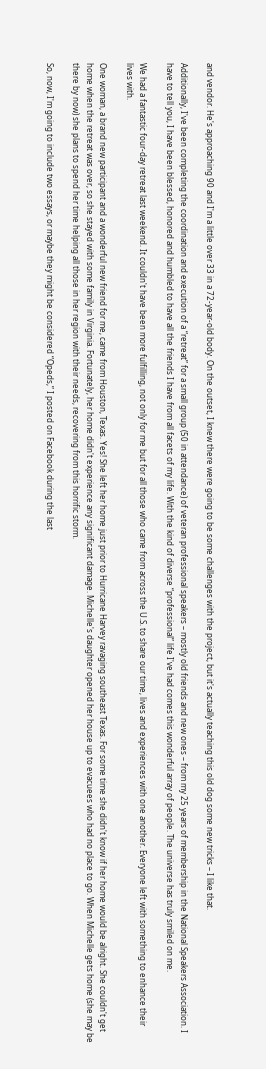and vendor. He's approaching 90 and I'm a little over 33 in a 72-year-old body. On the outset, I knew there were going to be some challenges with the project, but it's actually teaching this old dog some new tricks – I like that.

Additionally, I've been completing the coordination and execution of a “retreat” for a small group (50 in attendance) of veteran professional speakers – mostly old friends and new ones – from my 25 years of membership in the National Speakers Association. I have to tell you, I have been blessed, honored and humbled to have all the friends I have from all facets of my life. With the kind of diverse “professional” life I've had comes this wonderful array of people. The universe has truly smiled on me.

We had a fantastic four-day retreat last weekend. It couldn't have been more fulfilling, not only for me but for all those who came from across the U.S. to share our time, lives and experiences with one another. Everyone left with something to enhance their lives with.

One woman, a brand new participant and a wonderful new friend for me, came from Houston, Texas. Yes! She left her home just prior to Hurricane Harvey ravaging southeast Texas. For some time she didn't know if her home would be alright. She couldn't get home when the retreat was over, so she stayed with some family in Virginia. Fortunately, her home didn't experience any significant damage. Michelle's daughter opened her house up to evacuees who had no place to go. When Michelle gets home (she may be there by now) she plans to spend her time helping all those in her region with their needs, recovering from this horrific storm.

So, now, I'm going to include two essays, or maybe they might be considered “Opeds,” I posted on Facebook during the last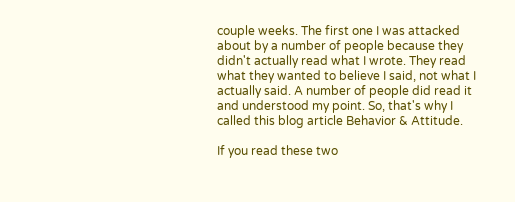couple weeks. The first one I was attacked about by a number of people because they didn't actually read what I wrote. They read what they wanted to believe I said, not what I actually said. A number of people did read it and understood my point. So, that's why I called this blog article Behavior & Attitude.

If you read these two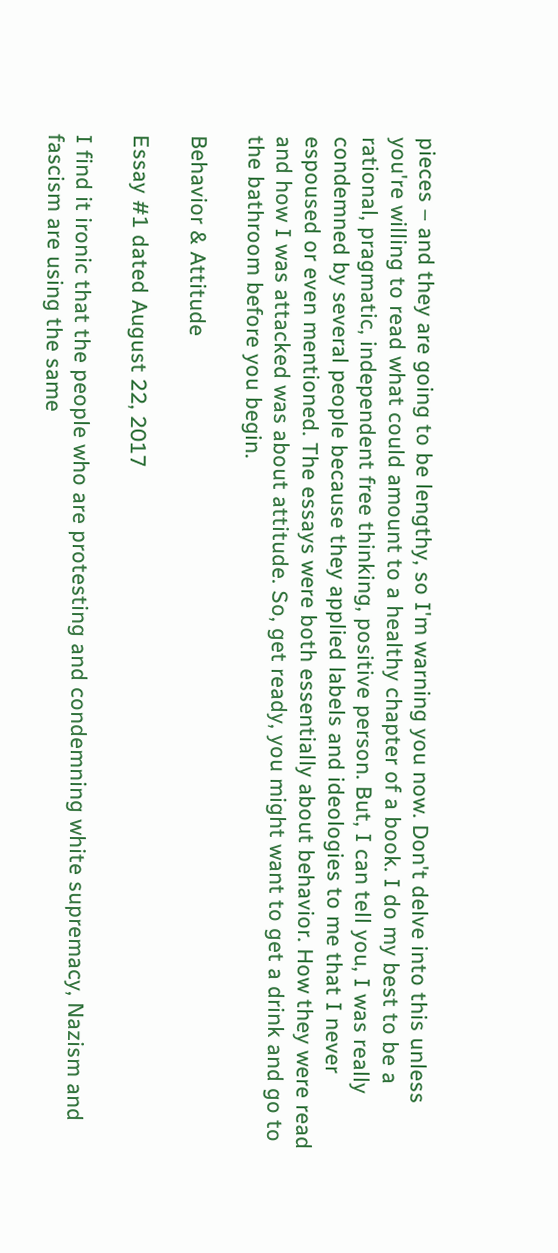pieces – and they are going to be lengthy, so I'm warning you now. Don't delve into this unless you're willing to read what could amount to a healthy chapter of a book. I do my best to be a rational, pragmatic, independent free thinking, positive person. But, I can tell you, I was really condemned by several people because they applied labels and ideologies to me that I never espoused or even mentioned. The essays were both essentially about behavior. How they were read and how I was attacked was about attitude. So, get ready, you might want to get a drink and go to the bathroom before you begin.

Behavior & Attitude

Essay #1 dated August 22, 2017

I find it ironic that the people who are protesting and condemning white supremacy, Nazism and fascism are using the same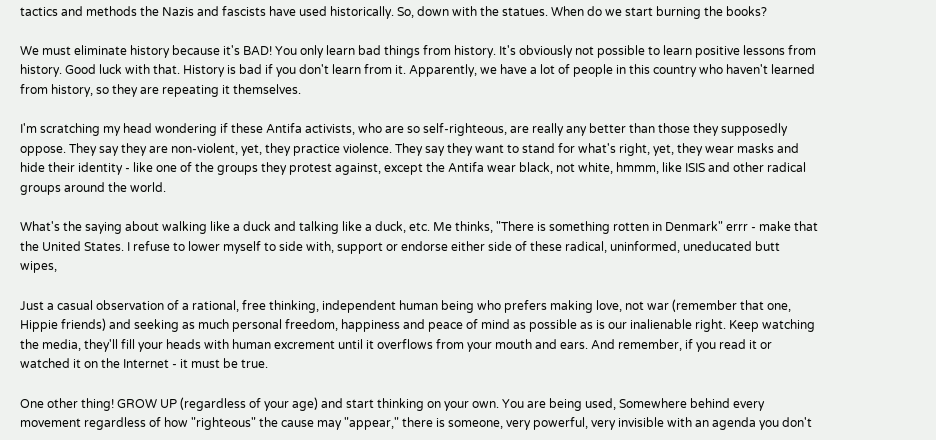tactics and methods the Nazis and fascists have used historically. So, down with the statues. When do we start burning the books?

We must eliminate history because it's BAD! You only learn bad things from history. It's obviously not possible to learn positive lessons from history. Good luck with that. History is bad if you don't learn from it. Apparently, we have a lot of people in this country who haven't learned from history, so they are repeating it themselves.

I'm scratching my head wondering if these Antifa activists, who are so self-righteous, are really any better than those they supposedly oppose. They say they are non-violent, yet, they practice violence. They say they want to stand for what's right, yet, they wear masks and hide their identity - like one of the groups they protest against, except the Antifa wear black, not white, hmmm, like ISIS and other radical groups around the world.

What's the saying about walking like a duck and talking like a duck, etc. Me thinks, "There is something rotten in Denmark" errr - make that the United States. I refuse to lower myself to side with, support or endorse either side of these radical, uninformed, uneducated butt wipes,

Just a casual observation of a rational, free thinking, independent human being who prefers making love, not war (remember that one, Hippie friends) and seeking as much personal freedom, happiness and peace of mind as possible as is our inalienable right. Keep watching the media, they'll fill your heads with human excrement until it overflows from your mouth and ears. And remember, if you read it or watched it on the Internet - it must be true.

One other thing! GROW UP (regardless of your age) and start thinking on your own. You are being used, Somewhere behind every movement regardless of how "righteous" the cause may "appear," there is someone, very powerful, very invisible with an agenda you don't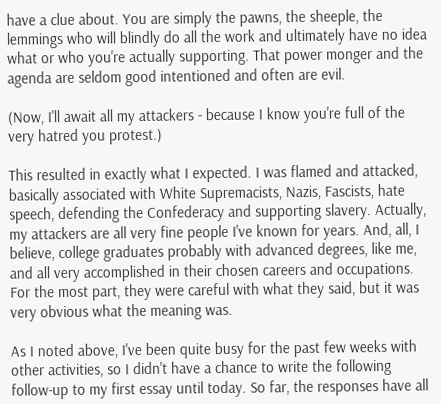have a clue about. You are simply the pawns, the sheeple, the lemmings who will blindly do all the work and ultimately have no idea what or who you're actually supporting. That power monger and the agenda are seldom good intentioned and often are evil.

(Now, I'll await all my attackers - because I know you're full of the very hatred you protest.)

This resulted in exactly what I expected. I was flamed and attacked, basically associated with White Supremacists, Nazis, Fascists, hate speech, defending the Confederacy and supporting slavery. Actually, my attackers are all very fine people I've known for years. And, all, I believe, college graduates probably with advanced degrees, like me, and all very accomplished in their chosen careers and occupations. For the most part, they were careful with what they said, but it was very obvious what the meaning was.

As I noted above, I've been quite busy for the past few weeks with other activities, so I didn't have a chance to write the following follow-up to my first essay until today. So far, the responses have all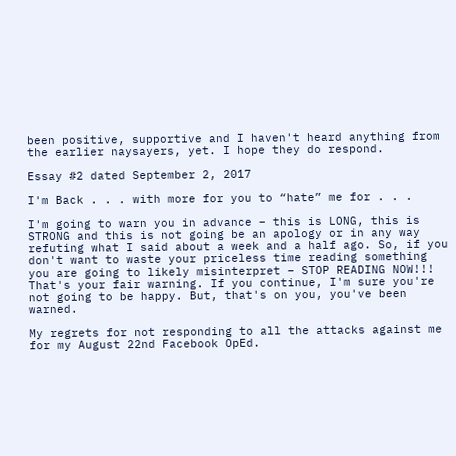been positive, supportive and I haven't heard anything from the earlier naysayers, yet. I hope they do respond.

Essay #2 dated September 2, 2017

I'm Back . . . with more for you to “hate” me for . . .

I'm going to warn you in advance – this is LONG, this is STRONG and this is not going be an apology or in any way refuting what I said about a week and a half ago. So, if you don't want to waste your priceless time reading something you are going to likely misinterpret – STOP READING NOW!!! That's your fair warning. If you continue, I'm sure you're not going to be happy. But, that's on you, you've been warned.

My regrets for not responding to all the attacks against me for my August 22nd Facebook OpEd.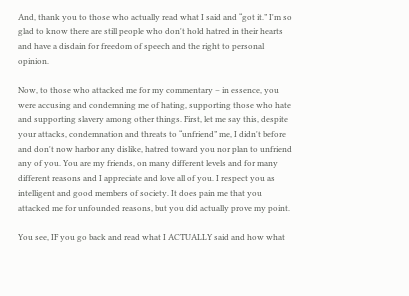And, thank you to those who actually read what I said and “got it.” I'm so glad to know there are still people who don't hold hatred in their hearts and have a disdain for freedom of speech and the right to personal opinion.

Now, to those who attacked me for my commentary – in essence, you were accusing and condemning me of hating, supporting those who hate and supporting slavery among other things. First, let me say this, despite your attacks, condemnation and threats to “unfriend” me, I didn't before and don't now harbor any dislike, hatred toward you nor plan to unfriend any of you. You are my friends, on many different levels and for many different reasons and I appreciate and love all of you. I respect you as intelligent and good members of society. It does pain me that you attacked me for unfounded reasons, but you did actually prove my point.

You see, IF you go back and read what I ACTUALLY said and how what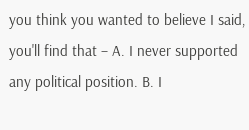you think you wanted to believe I said, you'll find that – A. I never supported any political position. B. I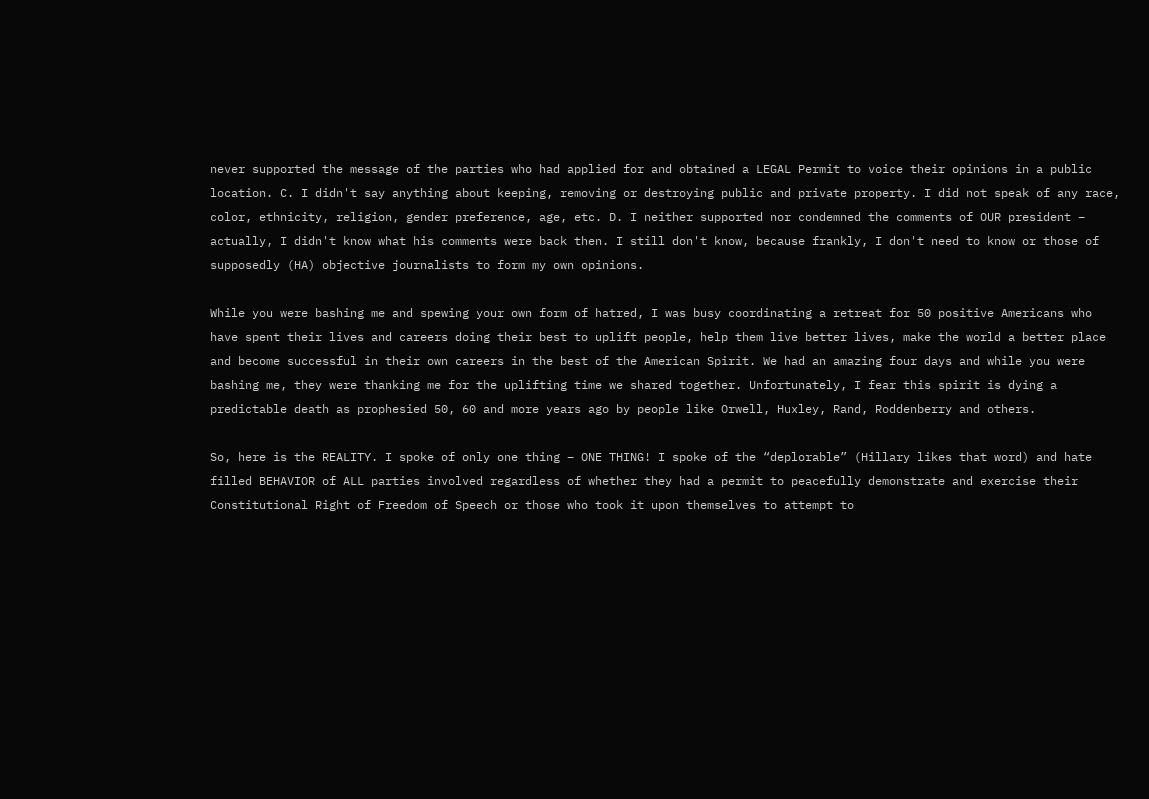never supported the message of the parties who had applied for and obtained a LEGAL Permit to voice their opinions in a public location. C. I didn't say anything about keeping, removing or destroying public and private property. I did not speak of any race, color, ethnicity, religion, gender preference, age, etc. D. I neither supported nor condemned the comments of OUR president – actually, I didn't know what his comments were back then. I still don't know, because frankly, I don't need to know or those of supposedly (HA) objective journalists to form my own opinions.

While you were bashing me and spewing your own form of hatred, I was busy coordinating a retreat for 50 positive Americans who have spent their lives and careers doing their best to uplift people, help them live better lives, make the world a better place and become successful in their own careers in the best of the American Spirit. We had an amazing four days and while you were bashing me, they were thanking me for the uplifting time we shared together. Unfortunately, I fear this spirit is dying a predictable death as prophesied 50, 60 and more years ago by people like Orwell, Huxley, Rand, Roddenberry and others.

So, here is the REALITY. I spoke of only one thing – ONE THING! I spoke of the “deplorable” (Hillary likes that word) and hate filled BEHAVIOR of ALL parties involved regardless of whether they had a permit to peacefully demonstrate and exercise their Constitutional Right of Freedom of Speech or those who took it upon themselves to attempt to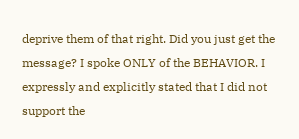deprive them of that right. Did you just get the message? I spoke ONLY of the BEHAVIOR. I expressly and explicitly stated that I did not support the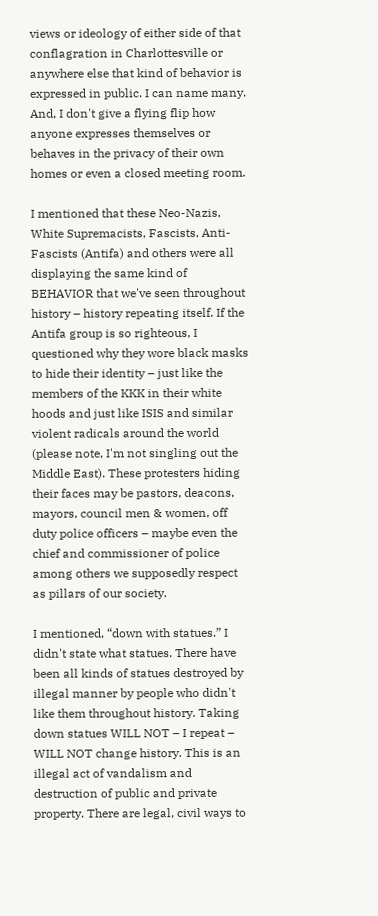views or ideology of either side of that conflagration in Charlottesville or anywhere else that kind of behavior is expressed in public. I can name many. And, I don't give a flying flip how anyone expresses themselves or behaves in the privacy of their own homes or even a closed meeting room.

I mentioned that these Neo-Nazis, White Supremacists, Fascists, Anti-Fascists (Antifa) and others were all displaying the same kind of BEHAVIOR that we've seen throughout history – history repeating itself. If the Antifa group is so righteous, I questioned why they wore black masks to hide their identity – just like the members of the KKK in their white hoods and just like ISIS and similar violent radicals around the world (please note, I'm not singling out the Middle East). These protesters hiding their faces may be pastors, deacons, mayors, council men & women, off duty police officers – maybe even the chief and commissioner of police among others we supposedly respect as pillars of our society.

I mentioned, “down with statues.” I didn't state what statues. There have been all kinds of statues destroyed by illegal manner by people who didn't like them throughout history. Taking down statues WILL NOT – I repeat – WILL NOT change history. This is an illegal act of vandalism and destruction of public and private property. There are legal, civil ways to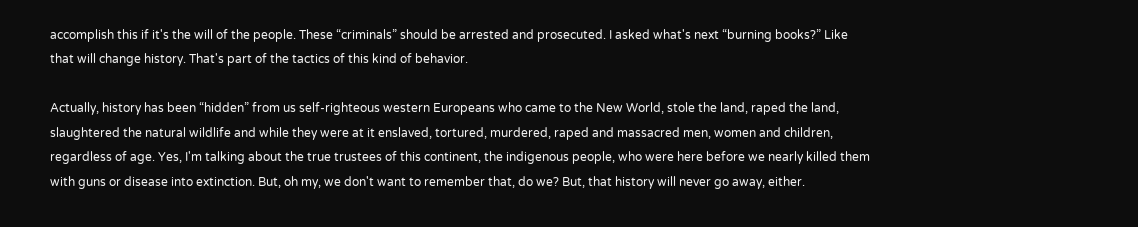accomplish this if it's the will of the people. These “criminals” should be arrested and prosecuted. I asked what's next “burning books?” Like that will change history. That's part of the tactics of this kind of behavior.

Actually, history has been “hidden” from us self-righteous western Europeans who came to the New World, stole the land, raped the land, slaughtered the natural wildlife and while they were at it enslaved, tortured, murdered, raped and massacred men, women and children, regardless of age. Yes, I'm talking about the true trustees of this continent, the indigenous people, who were here before we nearly killed them with guns or disease into extinction. But, oh my, we don't want to remember that, do we? But, that history will never go away, either.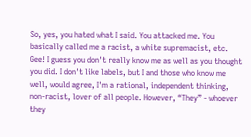So, yes, you hated what I said. You attacked me. You basically called me a racist, a white supremacist, etc. Gee! I guess you don't really know me as well as you thought you did. I don't like labels, but I and those who know me well, would agree, I'm a rational, independent thinking, non-racist, lover of all people. However, “They” - whoever they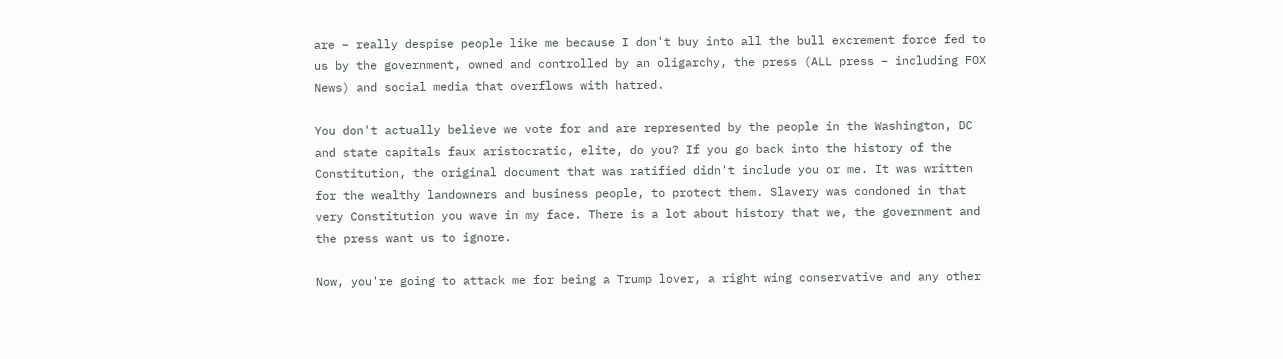are – really despise people like me because I don't buy into all the bull excrement force fed to us by the government, owned and controlled by an oligarchy, the press (ALL press – including FOX News) and social media that overflows with hatred.

You don't actually believe we vote for and are represented by the people in the Washington, DC and state capitals faux aristocratic, elite, do you? If you go back into the history of the Constitution, the original document that was ratified didn't include you or me. It was written for the wealthy landowners and business people, to protect them. Slavery was condoned in that very Constitution you wave in my face. There is a lot about history that we, the government and the press want us to ignore.

Now, you're going to attack me for being a Trump lover, a right wing conservative and any other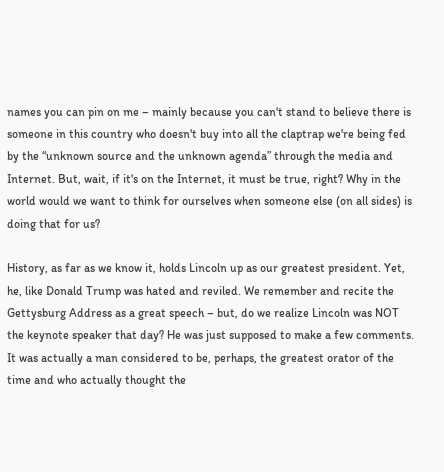names you can pin on me – mainly because you can't stand to believe there is someone in this country who doesn't buy into all the claptrap we're being fed by the “unknown source and the unknown agenda” through the media and Internet. But, wait, if it's on the Internet, it must be true, right? Why in the world would we want to think for ourselves when someone else (on all sides) is doing that for us?

History, as far as we know it, holds Lincoln up as our greatest president. Yet, he, like Donald Trump was hated and reviled. We remember and recite the Gettysburg Address as a great speech – but, do we realize Lincoln was NOT the keynote speaker that day? He was just supposed to make a few comments. It was actually a man considered to be, perhaps, the greatest orator of the time and who actually thought the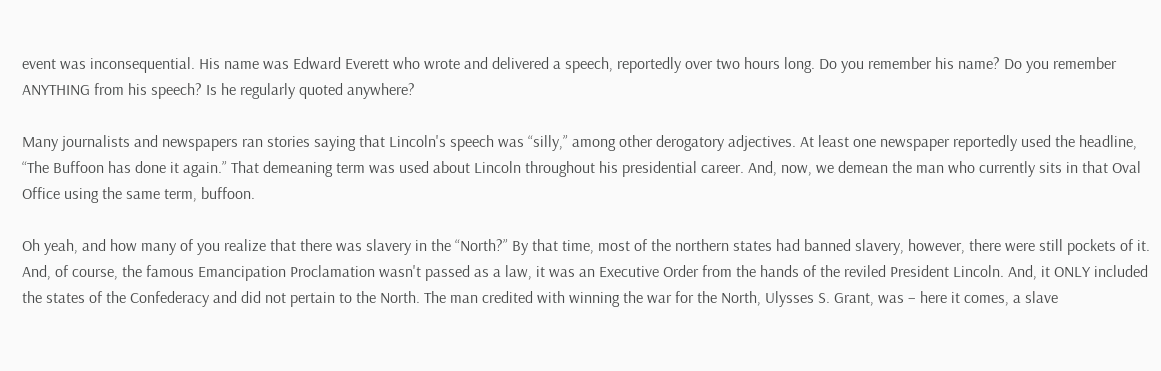event was inconsequential. His name was Edward Everett who wrote and delivered a speech, reportedly over two hours long. Do you remember his name? Do you remember ANYTHING from his speech? Is he regularly quoted anywhere?

Many journalists and newspapers ran stories saying that Lincoln's speech was “silly,” among other derogatory adjectives. At least one newspaper reportedly used the headline, “The Buffoon has done it again.” That demeaning term was used about Lincoln throughout his presidential career. And, now, we demean the man who currently sits in that Oval Office using the same term, buffoon.

Oh yeah, and how many of you realize that there was slavery in the “North?” By that time, most of the northern states had banned slavery, however, there were still pockets of it. And, of course, the famous Emancipation Proclamation wasn't passed as a law, it was an Executive Order from the hands of the reviled President Lincoln. And, it ONLY included the states of the Confederacy and did not pertain to the North. The man credited with winning the war for the North, Ulysses S. Grant, was – here it comes, a slave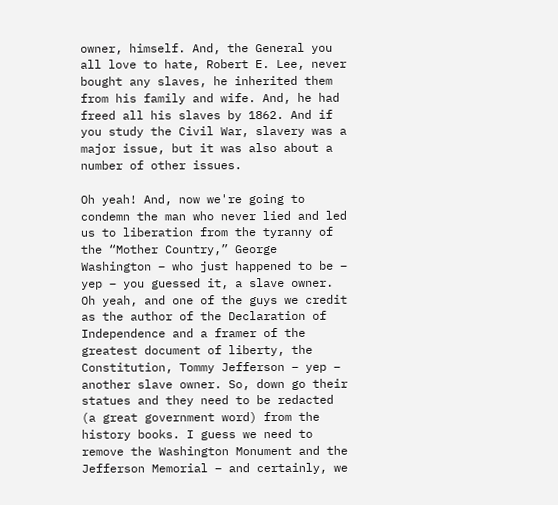owner, himself. And, the General you all love to hate, Robert E. Lee, never bought any slaves, he inherited them from his family and wife. And, he had freed all his slaves by 1862. And if you study the Civil War, slavery was a major issue, but it was also about a number of other issues.

Oh yeah! And, now we're going to condemn the man who never lied and led us to liberation from the tyranny of the “Mother Country,” George Washington – who just happened to be – yep – you guessed it, a slave owner. Oh yeah, and one of the guys we credit as the author of the Declaration of Independence and a framer of the greatest document of liberty, the Constitution, Tommy Jefferson – yep – another slave owner. So, down go their statues and they need to be redacted (a great government word) from the history books. I guess we need to remove the Washington Monument and the Jefferson Memorial – and certainly, we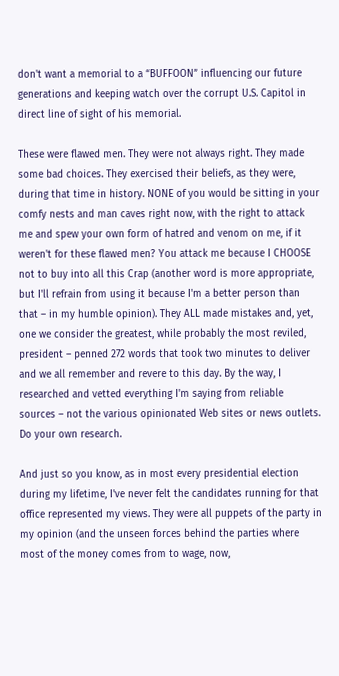don't want a memorial to a “BUFFOON” influencing our future generations and keeping watch over the corrupt U.S. Capitol in direct line of sight of his memorial.

These were flawed men. They were not always right. They made some bad choices. They exercised their beliefs, as they were, during that time in history. NONE of you would be sitting in your comfy nests and man caves right now, with the right to attack me and spew your own form of hatred and venom on me, if it weren't for these flawed men? You attack me because I CHOOSE not to buy into all this Crap (another word is more appropriate, but I'll refrain from using it because I'm a better person than that – in my humble opinion). They ALL made mistakes and, yet, one we consider the greatest, while probably the most reviled, president – penned 272 words that took two minutes to deliver and we all remember and revere to this day. By the way, I researched and vetted everything I'm saying from reliable sources – not the various opinionated Web sites or news outlets. Do your own research.

And just so you know, as in most every presidential election during my lifetime, I've never felt the candidates running for that office represented my views. They were all puppets of the party in my opinion (and the unseen forces behind the parties where most of the money comes from to wage, now,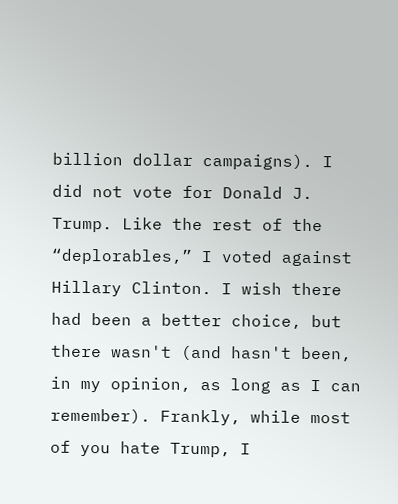billion dollar campaigns). I did not vote for Donald J. Trump. Like the rest of the “deplorables,” I voted against Hillary Clinton. I wish there had been a better choice, but there wasn't (and hasn't been, in my opinion, as long as I can remember). Frankly, while most of you hate Trump, I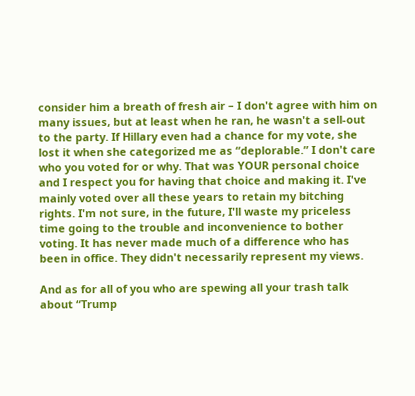consider him a breath of fresh air – I don't agree with him on many issues, but at least when he ran, he wasn't a sell-out to the party. If Hillary even had a chance for my vote, she lost it when she categorized me as “deplorable.” I don't care who you voted for or why. That was YOUR personal choice and I respect you for having that choice and making it. I've mainly voted over all these years to retain my bitching rights. I'm not sure, in the future, I'll waste my priceless time going to the trouble and inconvenience to bother voting. It has never made much of a difference who has been in office. They didn't necessarily represent my views.

And as for all of you who are spewing all your trash talk about “Trump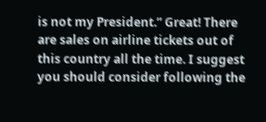is not my President.” Great! There are sales on airline tickets out of this country all the time. I suggest you should consider following the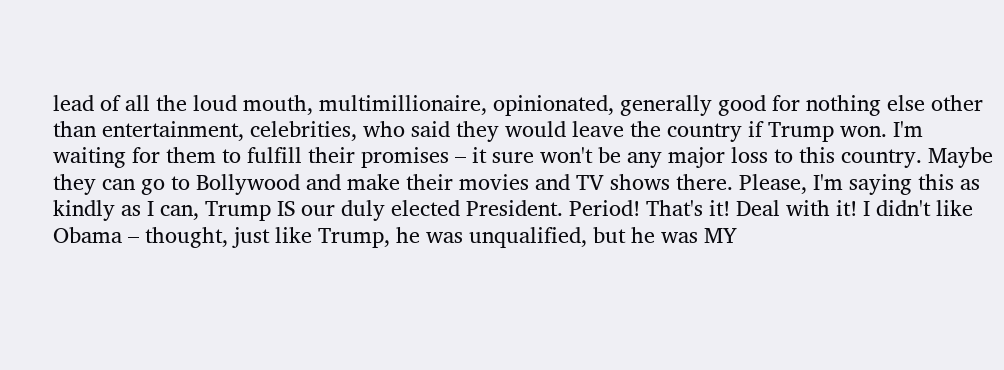lead of all the loud mouth, multimillionaire, opinionated, generally good for nothing else other than entertainment, celebrities, who said they would leave the country if Trump won. I'm waiting for them to fulfill their promises – it sure won't be any major loss to this country. Maybe they can go to Bollywood and make their movies and TV shows there. Please, I'm saying this as kindly as I can, Trump IS our duly elected President. Period! That's it! Deal with it! I didn't like Obama – thought, just like Trump, he was unqualified, but he was MY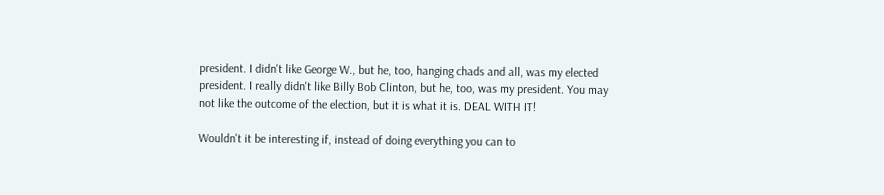president. I didn't like George W., but he, too, hanging chads and all, was my elected president. I really didn't like Billy Bob Clinton, but he, too, was my president. You may not like the outcome of the election, but it is what it is. DEAL WITH IT!

Wouldn't it be interesting if, instead of doing everything you can to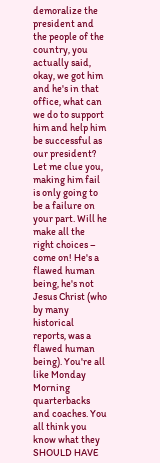demoralize the president and the people of the country, you actually said, okay, we got him and he's in that office, what can we do to support him and help him be successful as our president? Let me clue you, making him fail is only going to be a failure on your part. Will he make all the right choices – come on! He's a flawed human being, he's not Jesus Christ (who by many historical reports, was a flawed human being). You're all like Monday Morning quarterbacks and coaches. You all think you know what they SHOULD HAVE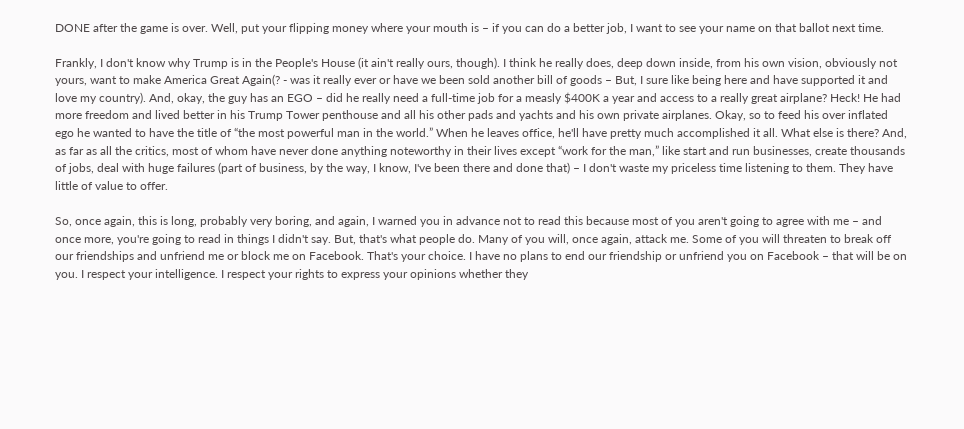DONE after the game is over. Well, put your flipping money where your mouth is – if you can do a better job, I want to see your name on that ballot next time.

Frankly, I don't know why Trump is in the People's House (it ain't really ours, though). I think he really does, deep down inside, from his own vision, obviously not yours, want to make America Great Again(? - was it really ever or have we been sold another bill of goods – But, I sure like being here and have supported it and love my country). And, okay, the guy has an EGO – did he really need a full-time job for a measly $400K a year and access to a really great airplane? Heck! He had more freedom and lived better in his Trump Tower penthouse and all his other pads and yachts and his own private airplanes. Okay, so to feed his over inflated ego he wanted to have the title of “the most powerful man in the world.” When he leaves office, he'll have pretty much accomplished it all. What else is there? And, as far as all the critics, most of whom have never done anything noteworthy in their lives except “work for the man,” like start and run businesses, create thousands of jobs, deal with huge failures (part of business, by the way, I know, I've been there and done that) – I don't waste my priceless time listening to them. They have little of value to offer.

So, once again, this is long, probably very boring, and again, I warned you in advance not to read this because most of you aren't going to agree with me – and once more, you're going to read in things I didn't say. But, that's what people do. Many of you will, once again, attack me. Some of you will threaten to break off our friendships and unfriend me or block me on Facebook. That's your choice. I have no plans to end our friendship or unfriend you on Facebook – that will be on you. I respect your intelligence. I respect your rights to express your opinions whether they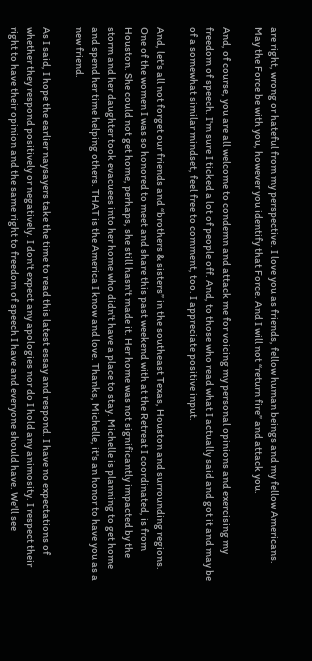are right, wrong or hateful from my perspective. I love you as friends, fellow human beings and my fellow Americans. May the Force be with you, however you identify that Force. And I will not “return fire” and attack you.

And, of course, you are all welcome to condemn and attack me for voicing my personal opinions and exercising my freedom of speech. I'm sure I ticked a lot of people off. And, to those who read what I actually said and got it and may be of a somewhat similar mindset, feel free to comment, too. I appreciate positive input.

And, let's all not forget our friends and “brothers & sisters” in the southeast Texas, Houston and surrounding regions. One of the women I was so honored to meet and share this past weekend with at the Retreat I coordinated, is from Houston. She could not get home, perhaps, she still hasn't made it. Her home was not significantly impacted by the storm and her daughter took evacuees into her home who didn't have a place to stay. Michelle is planning to get home and spend her time helping others. THAT is the America I know and love. Thanks, Michelle, it's an honor to have you as a new friend.

As I said, I hope the earlier naysayers take the time to read this latest essay and respond. I have no expectations of whether they respond positively or negatively. I don't expect any apologies nor do I hold any animosity. I respect their right to have their opinion and the same right to freedom of speech I have and everyone should have. We'll see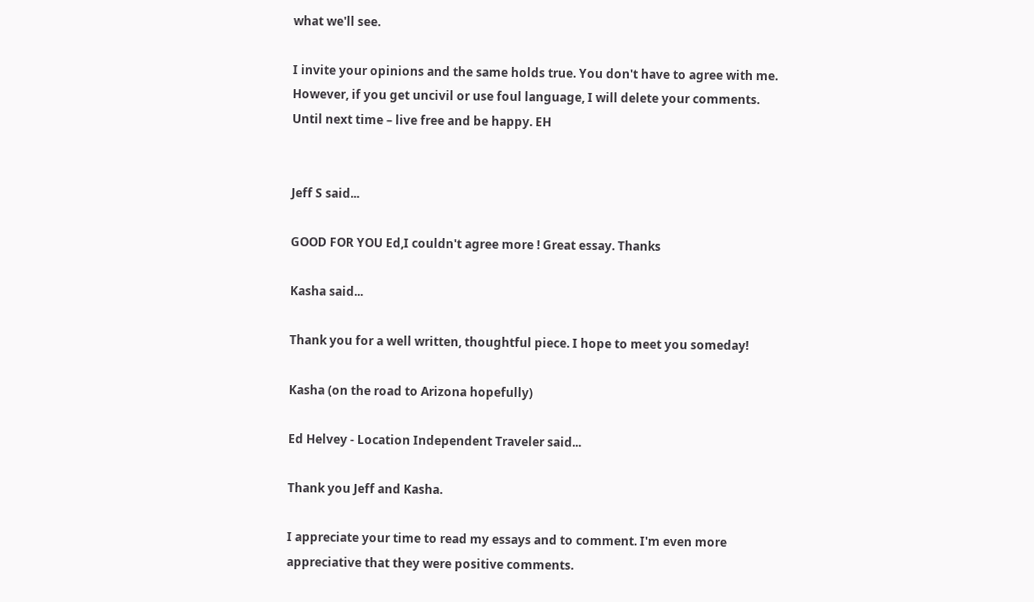what we'll see.

I invite your opinions and the same holds true. You don't have to agree with me. However, if you get uncivil or use foul language, I will delete your comments. Until next time – live free and be happy. EH


Jeff S said...

GOOD FOR YOU Ed,I couldn't agree more ! Great essay. Thanks

Kasha said...

Thank you for a well written, thoughtful piece. I hope to meet you someday!

Kasha (on the road to Arizona hopefully)

Ed Helvey - Location Independent Traveler said...

Thank you Jeff and Kasha.

I appreciate your time to read my essays and to comment. I'm even more appreciative that they were positive comments.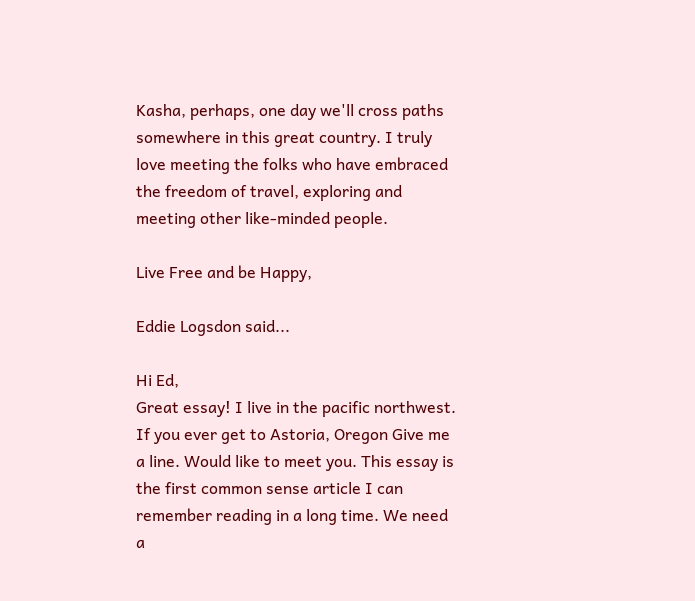Kasha, perhaps, one day we'll cross paths somewhere in this great country. I truly love meeting the folks who have embraced the freedom of travel, exploring and meeting other like-minded people.

Live Free and be Happy,

Eddie Logsdon said...

Hi Ed,
Great essay! I live in the pacific northwest. If you ever get to Astoria, Oregon Give me a line. Would like to meet you. This essay is the first common sense article I can remember reading in a long time. We need a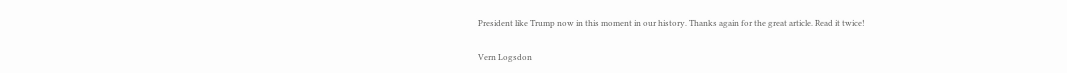President like Trump now in this moment in our history. Thanks again for the great article. Read it twice!

Vern Logsdon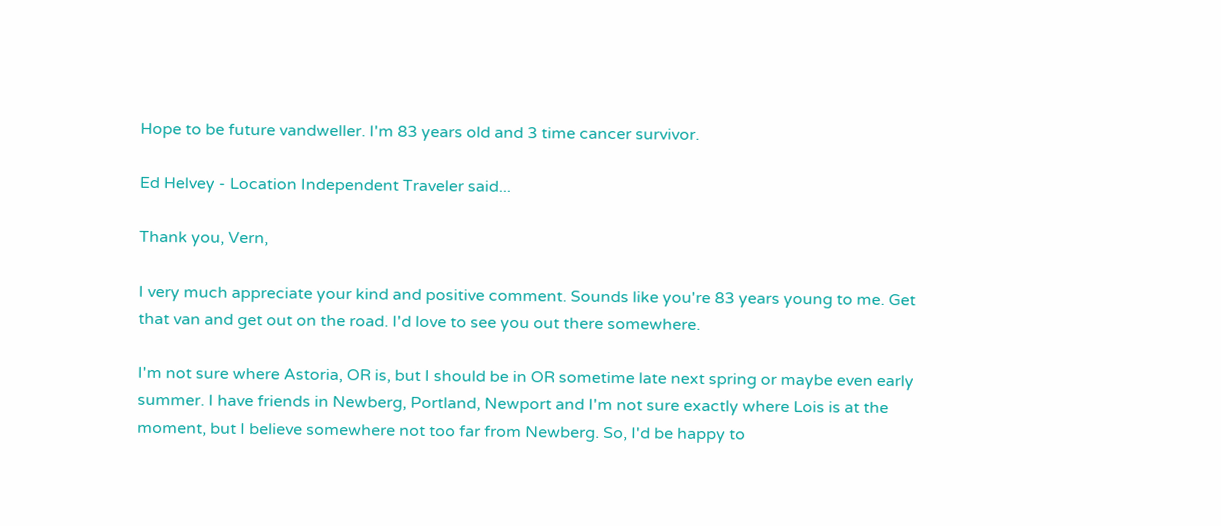Hope to be future vandweller. I'm 83 years old and 3 time cancer survivor.

Ed Helvey - Location Independent Traveler said...

Thank you, Vern,

I very much appreciate your kind and positive comment. Sounds like you're 83 years young to me. Get that van and get out on the road. I'd love to see you out there somewhere.

I'm not sure where Astoria, OR is, but I should be in OR sometime late next spring or maybe even early summer. I have friends in Newberg, Portland, Newport and I'm not sure exactly where Lois is at the moment, but I believe somewhere not too far from Newberg. So, I'd be happy to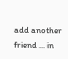add another friend ... in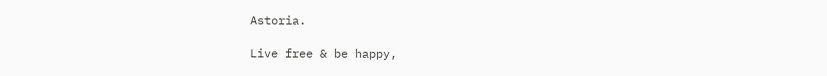Astoria.

Live free & be happy,